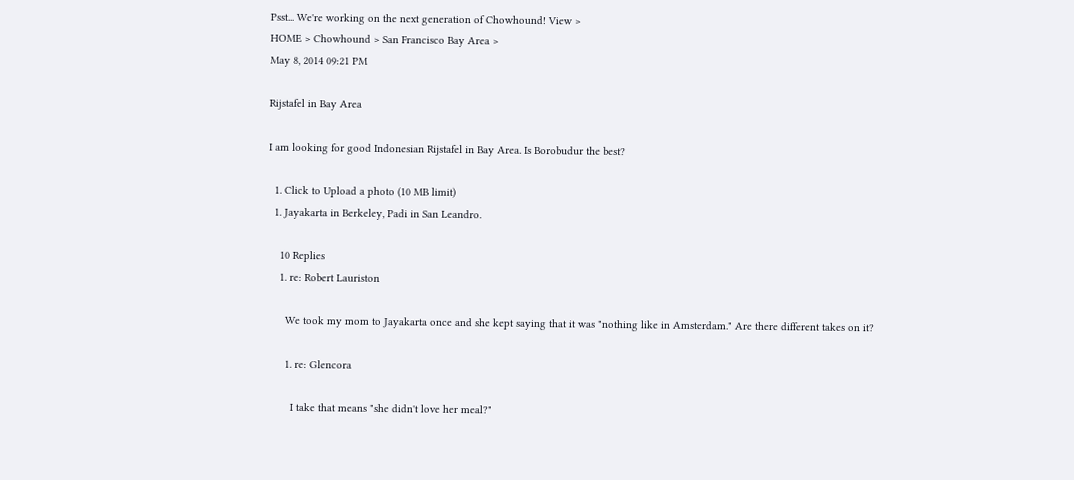Psst... We're working on the next generation of Chowhound! View >
HOME > Chowhound > San Francisco Bay Area >
May 8, 2014 09:21 PM

Rijstafel in Bay Area

I am looking for good Indonesian Rijstafel in Bay Area. Is Borobudur the best?

  1. Click to Upload a photo (10 MB limit)
  1. Jayakarta in Berkeley, Padi in San Leandro.

    10 Replies
    1. re: Robert Lauriston

      We took my mom to Jayakarta once and she kept saying that it was "nothing like in Amsterdam." Are there different takes on it?

      1. re: Glencora

        I take that means "she didn't love her meal?"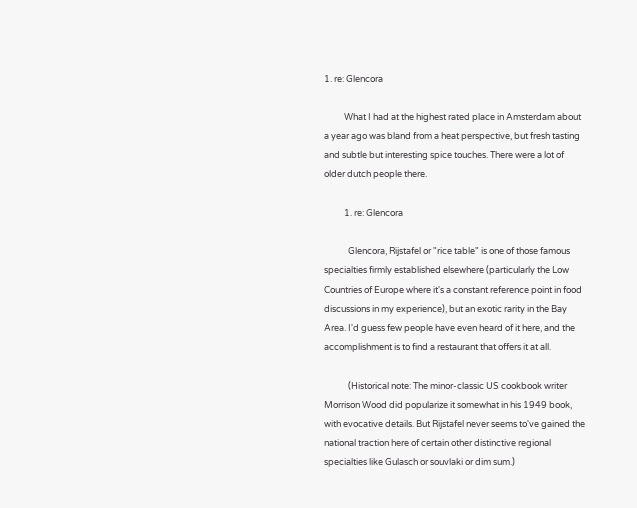1. re: Glencora

          What I had at the highest rated place in Amsterdam about a year ago was bland from a heat perspective, but fresh tasting and subtle but interesting spice touches. There were a lot of older dutch people there.

          1. re: Glencora

            Glencora, Rijstafel or "rice table" is one of those famous specialties firmly established elsewhere (particularly the Low Countries of Europe where it's a constant reference point in food discussions in my experience), but an exotic rarity in the Bay Area. I'd guess few people have even heard of it here, and the accomplishment is to find a restaurant that offers it at all.

            (Historical note: The minor-classic US cookbook writer Morrison Wood did popularize it somewhat in his 1949 book, with evocative details. But Rijstafel never seems to've gained the national traction here of certain other distinctive regional specialties like Gulasch or souvlaki or dim sum.)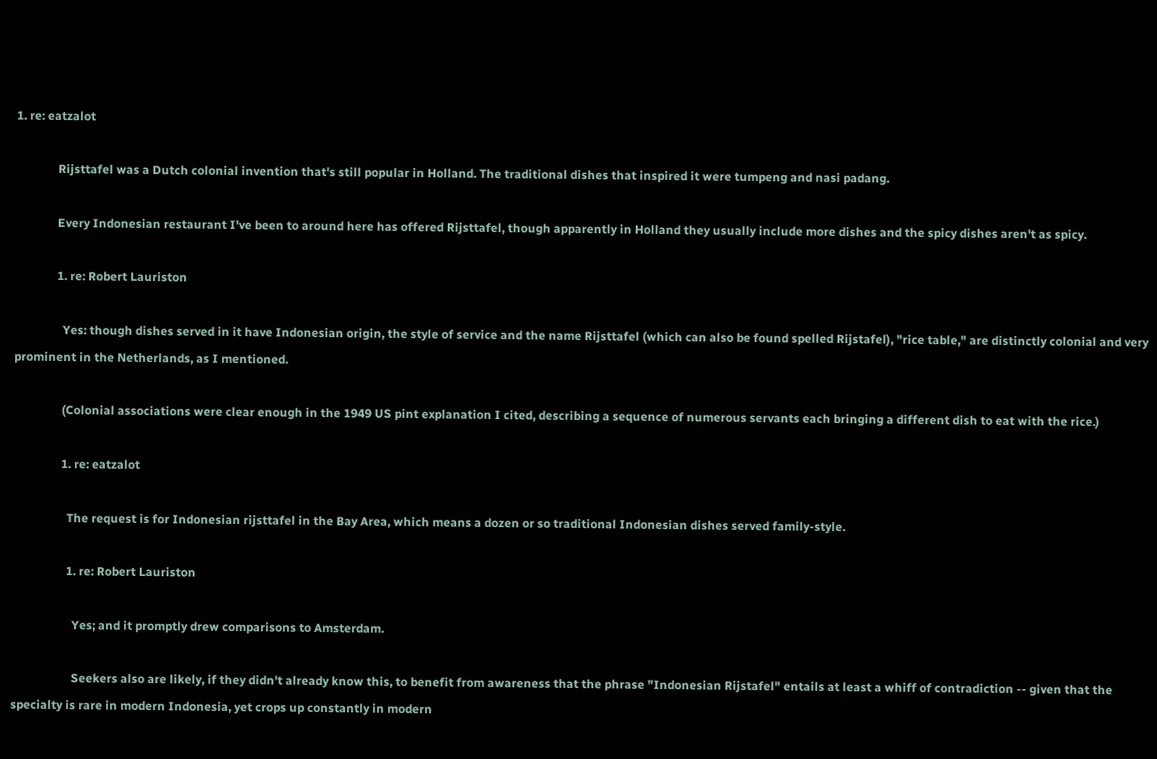1. re: eatzalot

              Rijsttafel was a Dutch colonial invention that's still popular in Holland. The traditional dishes that inspired it were tumpeng and nasi padang.

              Every Indonesian restaurant I've been to around here has offered Rijsttafel, though apparently in Holland they usually include more dishes and the spicy dishes aren't as spicy.

              1. re: Robert Lauriston

                Yes: though dishes served in it have Indonesian origin, the style of service and the name Rijsttafel (which can also be found spelled Rijstafel), "rice table," are distinctly colonial and very prominent in the Netherlands, as I mentioned.

                (Colonial associations were clear enough in the 1949 US pint explanation I cited, describing a sequence of numerous servants each bringing a different dish to eat with the rice.)

                1. re: eatzalot

                  The request is for Indonesian rijsttafel in the Bay Area, which means a dozen or so traditional Indonesian dishes served family-style.

                  1. re: Robert Lauriston

                    Yes; and it promptly drew comparisons to Amsterdam.

                    Seekers also are likely, if they didn't already know this, to benefit from awareness that the phrase "Indonesian Rijstafel" entails at least a whiff of contradiction -- given that the specialty is rare in modern Indonesia, yet crops up constantly in modern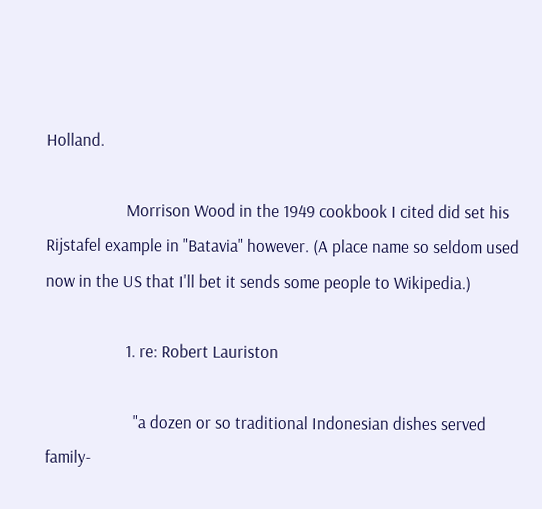Holland.

                    Morrison Wood in the 1949 cookbook I cited did set his Rijstafel example in "Batavia" however. (A place name so seldom used now in the US that I'll bet it sends some people to Wikipedia.)

                    1. re: Robert Lauriston

                      "a dozen or so traditional Indonesian dishes served family-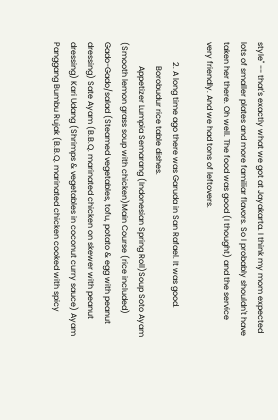style" -- that's exactly what we got at Jayakarta. I think my mom expected lots of smaller plates and more familiar flavors. So I probably shouldn't have taken her there. Oh well. The food was good (I thought) and the service very friendly. And we had tons of leftovers.

          2. A long time ago there was Garuda in San Rafael. It was good.
            Borobudur rice table dishes.
            Appetizer Lumpia Semarang (Indonesian Spring Roll)Soup Soto Ayam (Smooth lemon grass soup with chicken)Main Course (rice included) Gado-Gado/salad (Steamed vegetables, tofu, potato & egg with peanut dressing) Sate Ayam (B.B.Q. marinated chicken on skewer with peanut dressing) Kari Udang (Shrimps & vegetables in coconut curry sauce) Ayam Panggang Bumbu Rujak (B.B.Q. marinated chicken cooked with spicy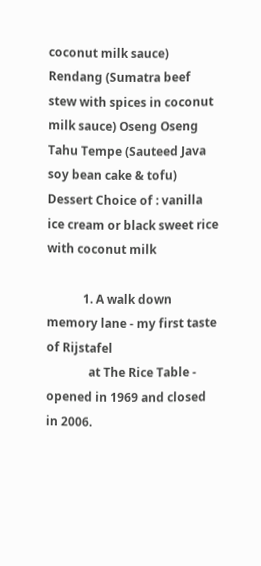coconut milk sauce) Rendang (Sumatra beef stew with spices in coconut milk sauce) Oseng Oseng Tahu Tempe (Sauteed Java soy bean cake & tofu) Dessert Choice of : vanilla ice cream or black sweet rice with coconut milk

            1. A walk down memory lane - my first taste of Rijstafel
              at The Rice Table - opened in 1969 and closed in 2006.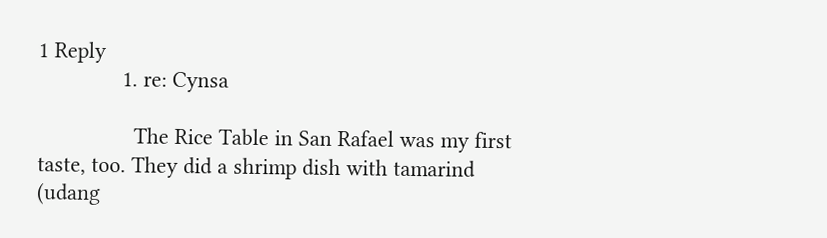1 Reply
              1. re: Cynsa

                The Rice Table in San Rafael was my first taste, too. They did a shrimp dish with tamarind (udang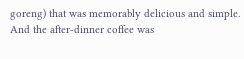goreng) that was memorably delicious and simple. And the after-dinner coffee was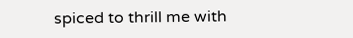spiced to thrill me with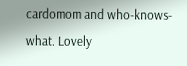cardomom and who-knows-what. Lovely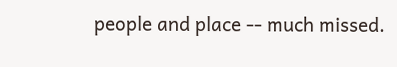people and place -- much missed.